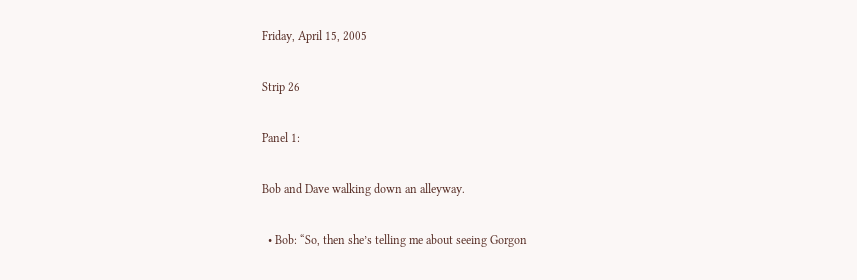Friday, April 15, 2005

Strip 26

Panel 1:

Bob and Dave walking down an alleyway.

  • Bob: “So, then she’s telling me about seeing Gorgon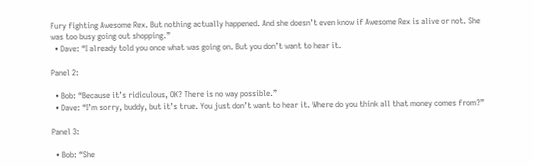Fury fighting Awesome Rex. But nothing actually happened. And she doesn’t even know if Awesome Rex is alive or not. She was too busy going out shopping.”
  • Dave: “I already told you once what was going on. But you don’t want to hear it.

Panel 2:

  • Bob: “Because it’s ridiculous, OK? There is no way possible.”
  • Dave: “I’m sorry, buddy, but it’s true. You just don’t want to hear it. Where do you think all that money comes from?”

Panel 3:

  • Bob: “She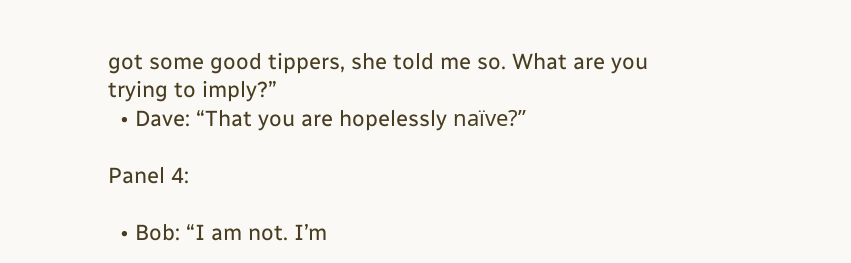got some good tippers, she told me so. What are you trying to imply?”
  • Dave: “That you are hopelessly naïve?”

Panel 4:

  • Bob: “I am not. I’m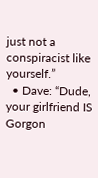just not a conspiracist like yourself.”
  • Dave: “Dude, your girlfriend IS Gorgon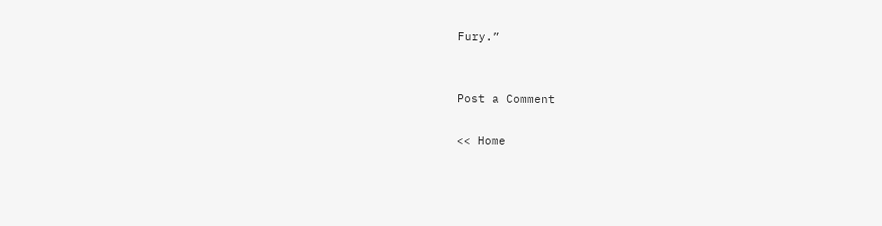Fury.”


Post a Comment

<< Home